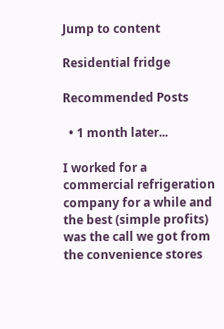Jump to content

Residential fridge

Recommended Posts

  • 1 month later...

I worked for a commercial refrigeration company for a while and the best (simple profits) was the call we got from the convenience stores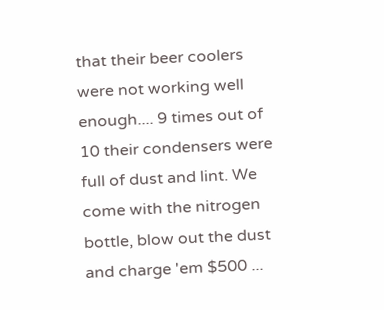that their beer coolers were not working well enough.... 9 times out of 10 their condensers were full of dust and lint. We come with the nitrogen bottle, blow out the dust and charge 'em $500 ...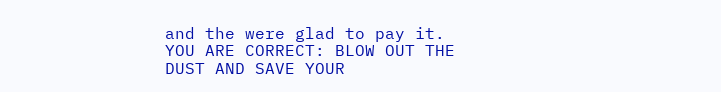and the were glad to pay it. YOU ARE CORRECT: BLOW OUT THE DUST AND SAVE YOUR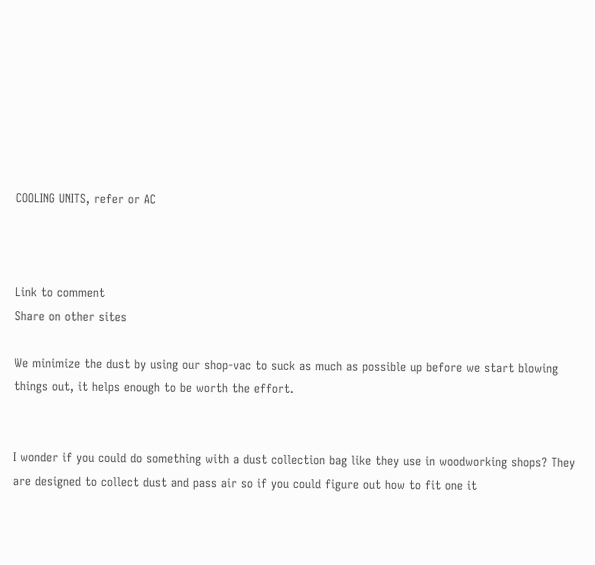COOLING UNITS, refer or AC



Link to comment
Share on other sites

We minimize the dust by using our shop-vac to suck as much as possible up before we start blowing things out, it helps enough to be worth the effort.


I wonder if you could do something with a dust collection bag like they use in woodworking shops? They are designed to collect dust and pass air so if you could figure out how to fit one it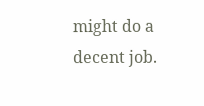might do a decent job.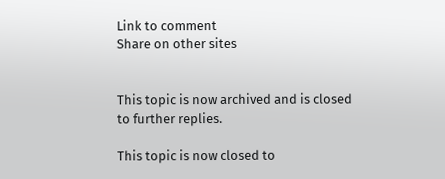Link to comment
Share on other sites


This topic is now archived and is closed to further replies.

This topic is now closed to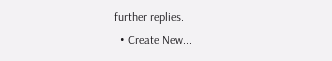further replies.
  • Create New...